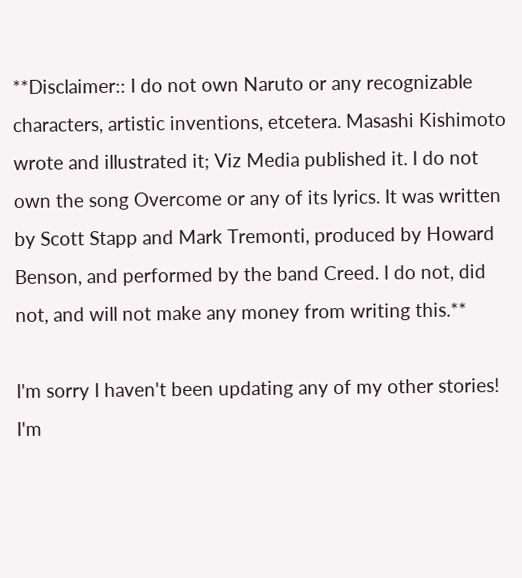**Disclaimer:: I do not own Naruto or any recognizable characters, artistic inventions, etcetera. Masashi Kishimoto wrote and illustrated it; Viz Media published it. I do not own the song Overcome or any of its lyrics. It was written by Scott Stapp and Mark Tremonti, produced by Howard Benson, and performed by the band Creed. I do not, did not, and will not make any money from writing this.**

I'm sorry I haven't been updating any of my other stories! I'm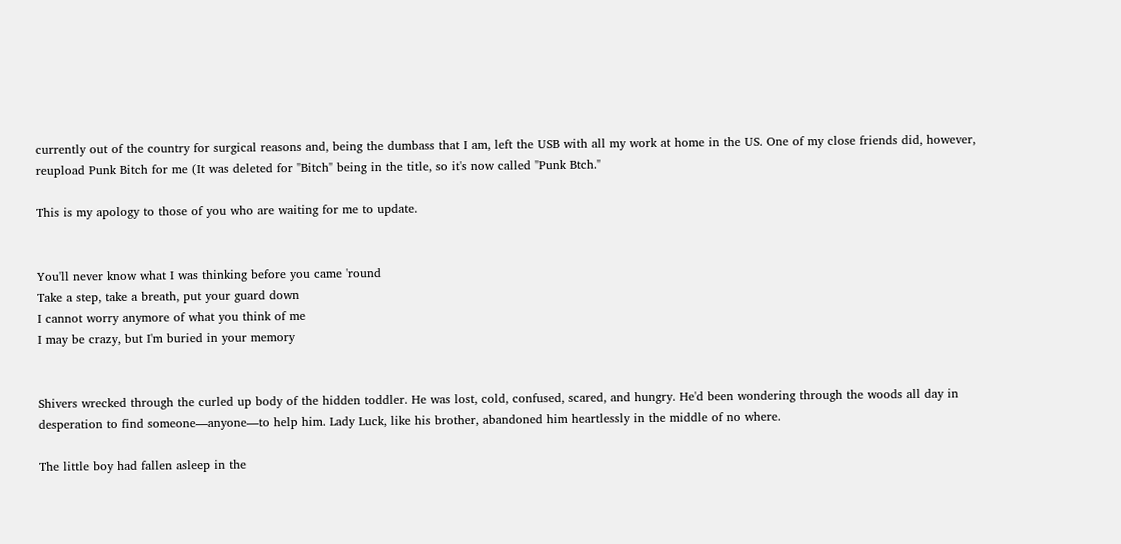currently out of the country for surgical reasons and, being the dumbass that I am, left the USB with all my work at home in the US. One of my close friends did, however, reupload Punk Bitch for me (It was deleted for "Bitch" being in the title, so it's now called "Punk Btch."

This is my apology to those of you who are waiting for me to update.


You'll never know what I was thinking before you came 'round
Take a step, take a breath, put your guard down
I cannot worry anymore of what you think of me
I may be crazy, but I'm buried in your memory


Shivers wrecked through the curled up body of the hidden toddler. He was lost, cold, confused, scared, and hungry. He'd been wondering through the woods all day in desperation to find someone—anyone—to help him. Lady Luck, like his brother, abandoned him heartlessly in the middle of no where.

The little boy had fallen asleep in the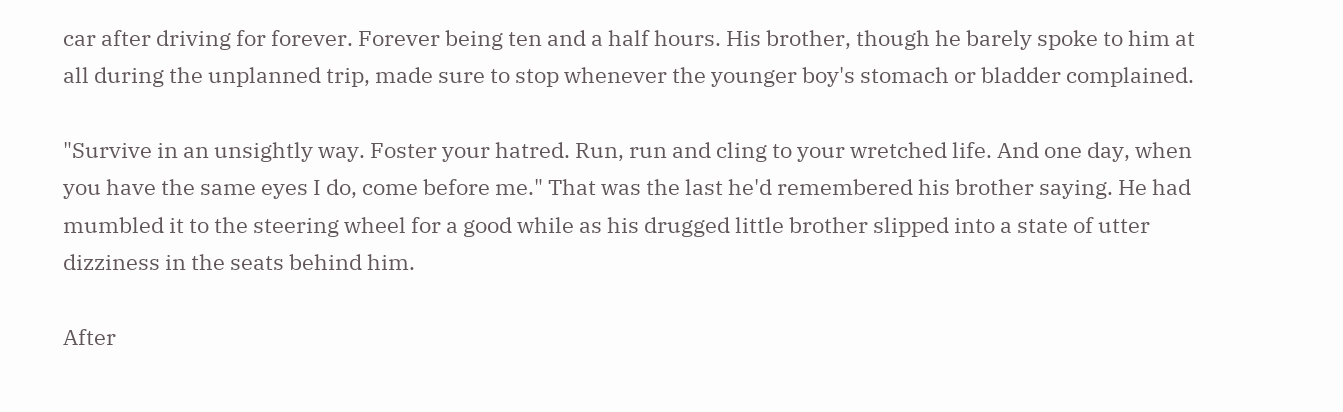car after driving for forever. Forever being ten and a half hours. His brother, though he barely spoke to him at all during the unplanned trip, made sure to stop whenever the younger boy's stomach or bladder complained.

"Survive in an unsightly way. Foster your hatred. Run, run and cling to your wretched life. And one day, when you have the same eyes I do, come before me." That was the last he'd remembered his brother saying. He had mumbled it to the steering wheel for a good while as his drugged little brother slipped into a state of utter dizziness in the seats behind him.

After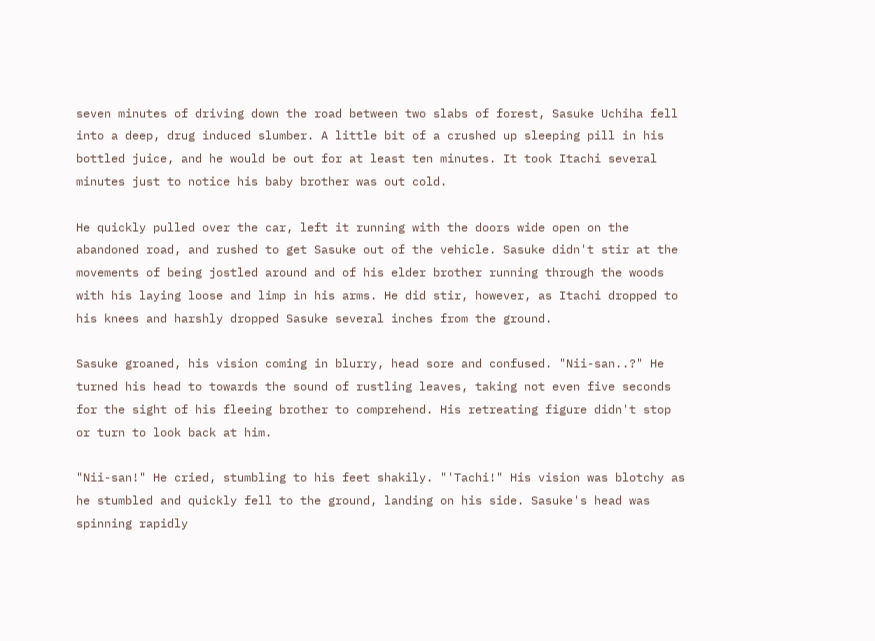seven minutes of driving down the road between two slabs of forest, Sasuke Uchiha fell into a deep, drug induced slumber. A little bit of a crushed up sleeping pill in his bottled juice, and he would be out for at least ten minutes. It took Itachi several minutes just to notice his baby brother was out cold.

He quickly pulled over the car, left it running with the doors wide open on the abandoned road, and rushed to get Sasuke out of the vehicle. Sasuke didn't stir at the movements of being jostled around and of his elder brother running through the woods with his laying loose and limp in his arms. He did stir, however, as Itachi dropped to his knees and harshly dropped Sasuke several inches from the ground.

Sasuke groaned, his vision coming in blurry, head sore and confused. "Nii-san..?" He turned his head to towards the sound of rustling leaves, taking not even five seconds for the sight of his fleeing brother to comprehend. His retreating figure didn't stop or turn to look back at him.

"Nii-san!" He cried, stumbling to his feet shakily. "'Tachi!" His vision was blotchy as he stumbled and quickly fell to the ground, landing on his side. Sasuke's head was spinning rapidly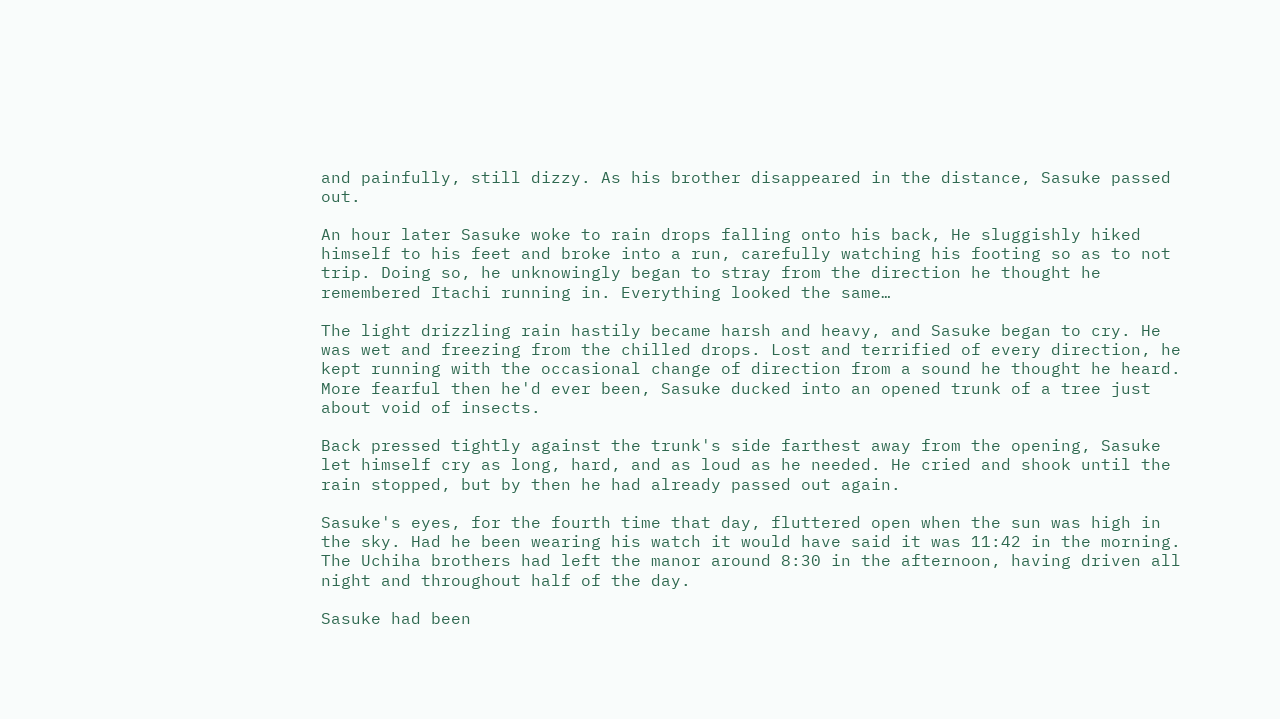and painfully, still dizzy. As his brother disappeared in the distance, Sasuke passed out.

An hour later Sasuke woke to rain drops falling onto his back, He sluggishly hiked himself to his feet and broke into a run, carefully watching his footing so as to not trip. Doing so, he unknowingly began to stray from the direction he thought he remembered Itachi running in. Everything looked the same…

The light drizzling rain hastily became harsh and heavy, and Sasuke began to cry. He was wet and freezing from the chilled drops. Lost and terrified of every direction, he kept running with the occasional change of direction from a sound he thought he heard. More fearful then he'd ever been, Sasuke ducked into an opened trunk of a tree just about void of insects.

Back pressed tightly against the trunk's side farthest away from the opening, Sasuke let himself cry as long, hard, and as loud as he needed. He cried and shook until the rain stopped, but by then he had already passed out again.

Sasuke's eyes, for the fourth time that day, fluttered open when the sun was high in the sky. Had he been wearing his watch it would have said it was 11:42 in the morning. The Uchiha brothers had left the manor around 8:30 in the afternoon, having driven all night and throughout half of the day.

Sasuke had been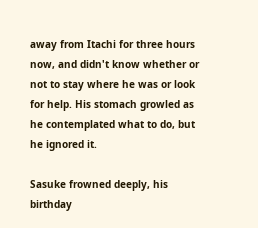away from Itachi for three hours now, and didn't know whether or not to stay where he was or look for help. His stomach growled as he contemplated what to do, but he ignored it.

Sasuke frowned deeply, his birthday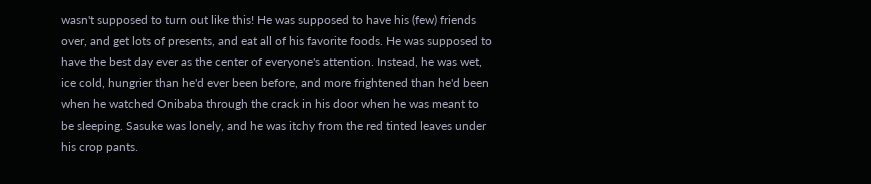wasn't supposed to turn out like this! He was supposed to have his (few) friends over, and get lots of presents, and eat all of his favorite foods. He was supposed to have the best day ever as the center of everyone's attention. Instead, he was wet, ice cold, hungrier than he'd ever been before, and more frightened than he'd been when he watched Onibaba through the crack in his door when he was meant to be sleeping. Sasuke was lonely, and he was itchy from the red tinted leaves under his crop pants.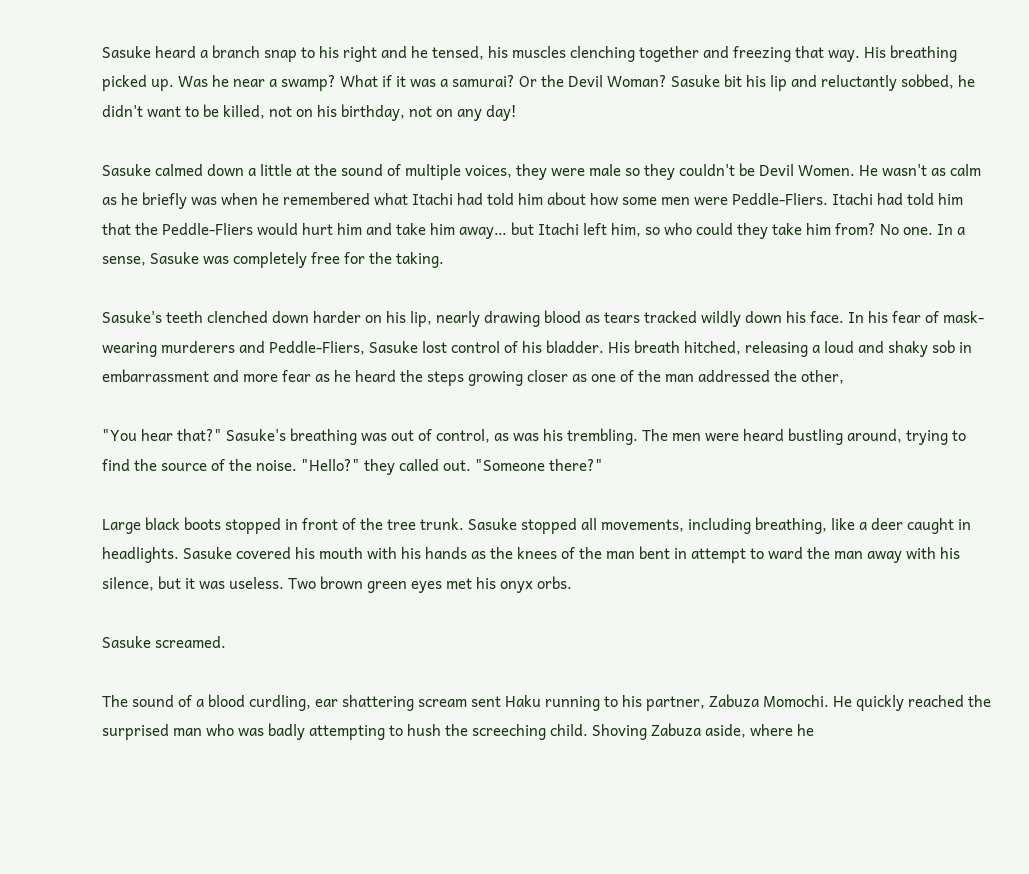Sasuke heard a branch snap to his right and he tensed, his muscles clenching together and freezing that way. His breathing picked up. Was he near a swamp? What if it was a samurai? Or the Devil Woman? Sasuke bit his lip and reluctantly sobbed, he didn't want to be killed, not on his birthday, not on any day!

Sasuke calmed down a little at the sound of multiple voices, they were male so they couldn't be Devil Women. He wasn't as calm as he briefly was when he remembered what Itachi had told him about how some men were Peddle-Fliers. Itachi had told him that the Peddle-Fliers would hurt him and take him away… but Itachi left him, so who could they take him from? No one. In a sense, Sasuke was completely free for the taking.

Sasuke's teeth clenched down harder on his lip, nearly drawing blood as tears tracked wildly down his face. In his fear of mask-wearing murderers and Peddle-Fliers, Sasuke lost control of his bladder. His breath hitched, releasing a loud and shaky sob in embarrassment and more fear as he heard the steps growing closer as one of the man addressed the other,

"You hear that?" Sasuke's breathing was out of control, as was his trembling. The men were heard bustling around, trying to find the source of the noise. "Hello?" they called out. "Someone there?"

Large black boots stopped in front of the tree trunk. Sasuke stopped all movements, including breathing, like a deer caught in headlights. Sasuke covered his mouth with his hands as the knees of the man bent in attempt to ward the man away with his silence, but it was useless. Two brown green eyes met his onyx orbs.

Sasuke screamed.

The sound of a blood curdling, ear shattering scream sent Haku running to his partner, Zabuza Momochi. He quickly reached the surprised man who was badly attempting to hush the screeching child. Shoving Zabuza aside, where he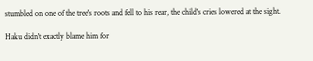stumbled on one of the tree's roots and fell to his rear, the child's cries lowered at the sight.

Haku didn't exactly blame him for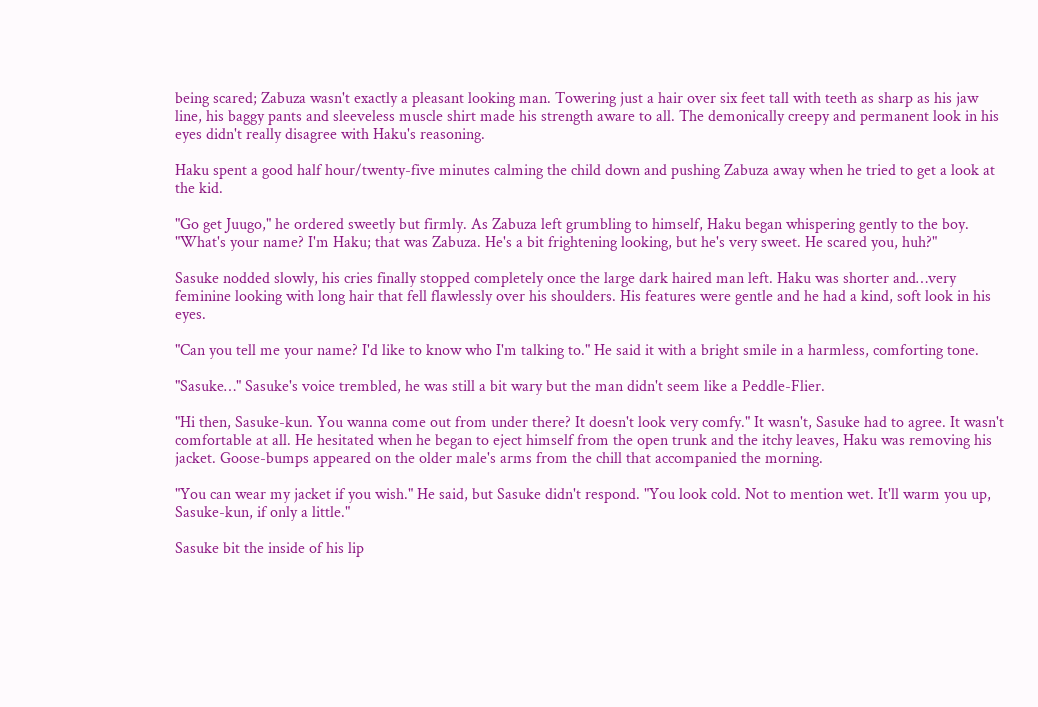being scared; Zabuza wasn't exactly a pleasant looking man. Towering just a hair over six feet tall with teeth as sharp as his jaw line, his baggy pants and sleeveless muscle shirt made his strength aware to all. The demonically creepy and permanent look in his eyes didn't really disagree with Haku's reasoning.

Haku spent a good half hour/twenty-five minutes calming the child down and pushing Zabuza away when he tried to get a look at the kid.

"Go get Juugo," he ordered sweetly but firmly. As Zabuza left grumbling to himself, Haku began whispering gently to the boy. "What's your name? I'm Haku; that was Zabuza. He's a bit frightening looking, but he's very sweet. He scared you, huh?"

Sasuke nodded slowly, his cries finally stopped completely once the large dark haired man left. Haku was shorter and…very feminine looking with long hair that fell flawlessly over his shoulders. His features were gentle and he had a kind, soft look in his eyes.

"Can you tell me your name? I'd like to know who I'm talking to." He said it with a bright smile in a harmless, comforting tone.

"Sasuke…" Sasuke's voice trembled, he was still a bit wary but the man didn't seem like a Peddle-Flier.

"Hi then, Sasuke-kun. You wanna come out from under there? It doesn't look very comfy." It wasn't, Sasuke had to agree. It wasn't comfortable at all. He hesitated when he began to eject himself from the open trunk and the itchy leaves, Haku was removing his jacket. Goose-bumps appeared on the older male's arms from the chill that accompanied the morning.

"You can wear my jacket if you wish." He said, but Sasuke didn't respond. "You look cold. Not to mention wet. It'll warm you up, Sasuke-kun, if only a little."

Sasuke bit the inside of his lip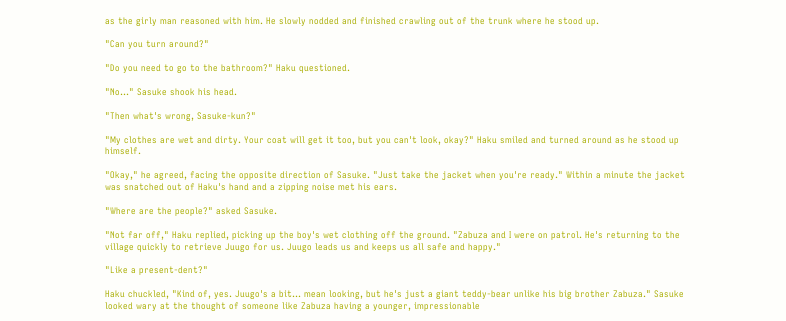as the girly man reasoned with him. He slowly nodded and finished crawling out of the trunk where he stood up.

"Can you turn around?"

"Do you need to go to the bathroom?" Haku questioned.

"No…" Sasuke shook his head.

"Then what's wrong, Sasuke-kun?"

"My clothes are wet and dirty. Your coat will get it too, but you can't look, okay?" Haku smiled and turned around as he stood up himself.

"Okay," he agreed, facing the opposite direction of Sasuke. "Just take the jacket when you're ready." Within a minute the jacket was snatched out of Haku's hand and a zipping noise met his ears.

"Where are the people?" asked Sasuke.

"Not far off," Haku replied, picking up the boy's wet clothing off the ground. "Zabuza and I were on patrol. He's returning to the village quickly to retrieve Juugo for us. Juugo leads us and keeps us all safe and happy."

"Like a present-dent?"

Haku chuckled, "Kind of, yes. Juugo's a bit… mean looking, but he's just a giant teddy-bear unlike his big brother Zabuza." Sasuke looked wary at the thought of someone like Zabuza having a younger, impressionable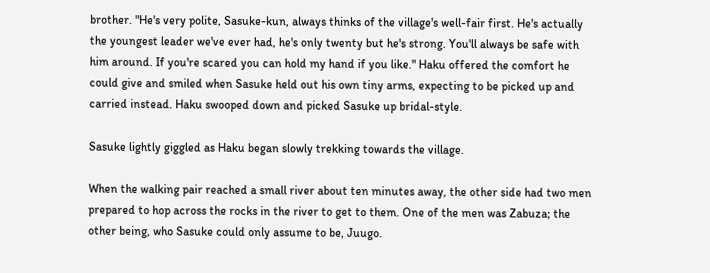brother. "He's very polite, Sasuke-kun, always thinks of the village's well-fair first. He's actually the youngest leader we've ever had, he's only twenty but he's strong. You'll always be safe with him around. If you're scared you can hold my hand if you like." Haku offered the comfort he could give and smiled when Sasuke held out his own tiny arms, expecting to be picked up and carried instead. Haku swooped down and picked Sasuke up bridal-style.

Sasuke lightly giggled as Haku began slowly trekking towards the village.

When the walking pair reached a small river about ten minutes away, the other side had two men prepared to hop across the rocks in the river to get to them. One of the men was Zabuza; the other being, who Sasuke could only assume to be, Juugo.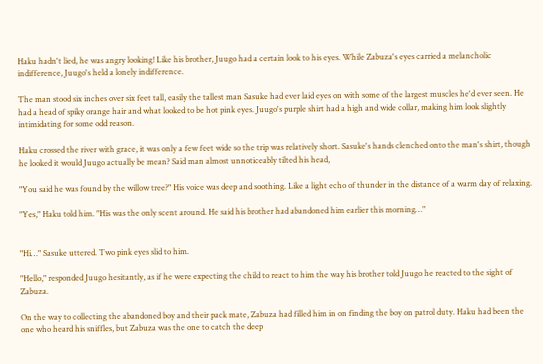Haku hadn't lied, he was angry looking! Like his brother, Juugo had a certain look to his eyes. While Zabuza's eyes carried a melancholic indifference, Juugo's held a lonely indifference.

The man stood six inches over six feet tall, easily the tallest man Sasuke had ever laid eyes on with some of the largest muscles he'd ever seen. He had a head of spiky orange hair and what looked to be hot pink eyes. Juugo's purple shirt had a high and wide collar, making him look slightly intimidating for some odd reason.

Haku crossed the river with grace, it was only a few feet wide so the trip was relatively short. Sasuke's hands clenched onto the man's shirt, though he looked it would Juugo actually be mean? Said man almost unnoticeably tilted his head,

"You said he was found by the willow tree?" His voice was deep and soothing. Like a light echo of thunder in the distance of a warm day of relaxing.

"Yes," Haku told him. "His was the only scent around. He said his brother had abandoned him earlier this morning…"


"Hi…" Sasuke uttered. Two pink eyes slid to him.

"Hello," responded Juugo hesitantly, as if he were expecting the child to react to him the way his brother told Juugo he reacted to the sight of Zabuza.

On the way to collecting the abandoned boy and their pack mate, Zabuza had filled him in on finding the boy on patrol duty. Haku had been the one who heard his sniffles, but Zabuza was the one to catch the deep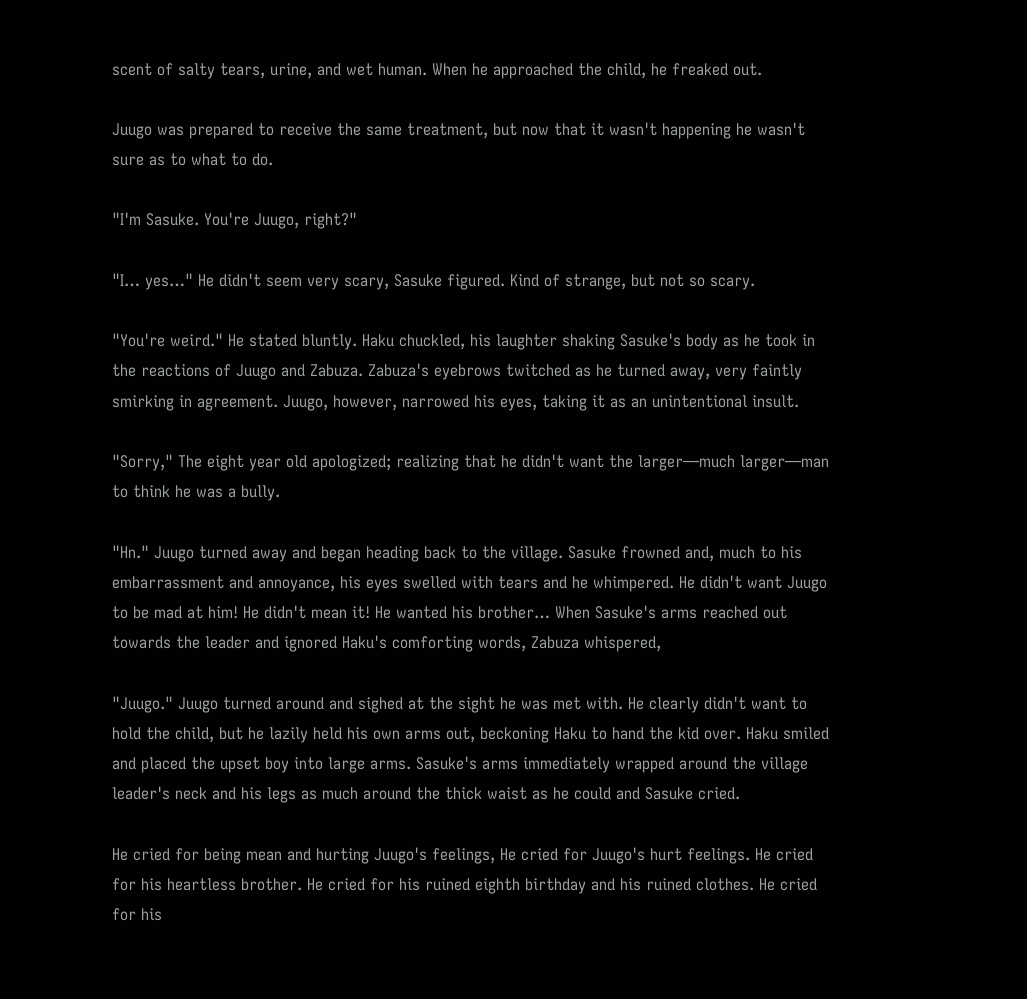scent of salty tears, urine, and wet human. When he approached the child, he freaked out.

Juugo was prepared to receive the same treatment, but now that it wasn't happening he wasn't sure as to what to do.

"I'm Sasuke. You're Juugo, right?"

"I… yes…" He didn't seem very scary, Sasuke figured. Kind of strange, but not so scary.

"You're weird." He stated bluntly. Haku chuckled, his laughter shaking Sasuke's body as he took in the reactions of Juugo and Zabuza. Zabuza's eyebrows twitched as he turned away, very faintly smirking in agreement. Juugo, however, narrowed his eyes, taking it as an unintentional insult.

"Sorry," The eight year old apologized; realizing that he didn't want the larger—much larger—man to think he was a bully.

"Hn." Juugo turned away and began heading back to the village. Sasuke frowned and, much to his embarrassment and annoyance, his eyes swelled with tears and he whimpered. He didn't want Juugo to be mad at him! He didn't mean it! He wanted his brother… When Sasuke's arms reached out towards the leader and ignored Haku's comforting words, Zabuza whispered,

"Juugo." Juugo turned around and sighed at the sight he was met with. He clearly didn't want to hold the child, but he lazily held his own arms out, beckoning Haku to hand the kid over. Haku smiled and placed the upset boy into large arms. Sasuke's arms immediately wrapped around the village leader's neck and his legs as much around the thick waist as he could and Sasuke cried.

He cried for being mean and hurting Juugo's feelings, He cried for Juugo's hurt feelings. He cried for his heartless brother. He cried for his ruined eighth birthday and his ruined clothes. He cried for his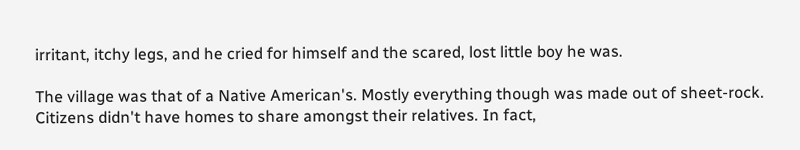irritant, itchy legs, and he cried for himself and the scared, lost little boy he was.

The village was that of a Native American's. Mostly everything though was made out of sheet-rock. Citizens didn't have homes to share amongst their relatives. In fact,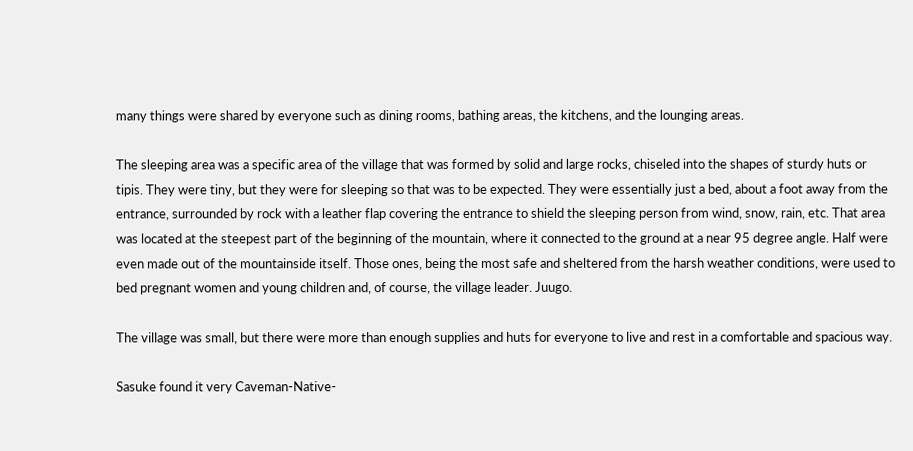many things were shared by everyone such as dining rooms, bathing areas, the kitchens, and the lounging areas.

The sleeping area was a specific area of the village that was formed by solid and large rocks, chiseled into the shapes of sturdy huts or tipis. They were tiny, but they were for sleeping so that was to be expected. They were essentially just a bed, about a foot away from the entrance, surrounded by rock with a leather flap covering the entrance to shield the sleeping person from wind, snow, rain, etc. That area was located at the steepest part of the beginning of the mountain, where it connected to the ground at a near 95 degree angle. Half were even made out of the mountainside itself. Those ones, being the most safe and sheltered from the harsh weather conditions, were used to bed pregnant women and young children and, of course, the village leader. Juugo.

The village was small, but there were more than enough supplies and huts for everyone to live and rest in a comfortable and spacious way.

Sasuke found it very Caveman-Native-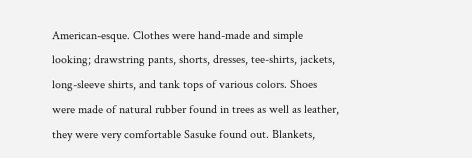American-esque. Clothes were hand-made and simple looking; drawstring pants, shorts, dresses, tee-shirts, jackets, long-sleeve shirts, and tank tops of various colors. Shoes were made of natural rubber found in trees as well as leather, they were very comfortable Sasuke found out. Blankets,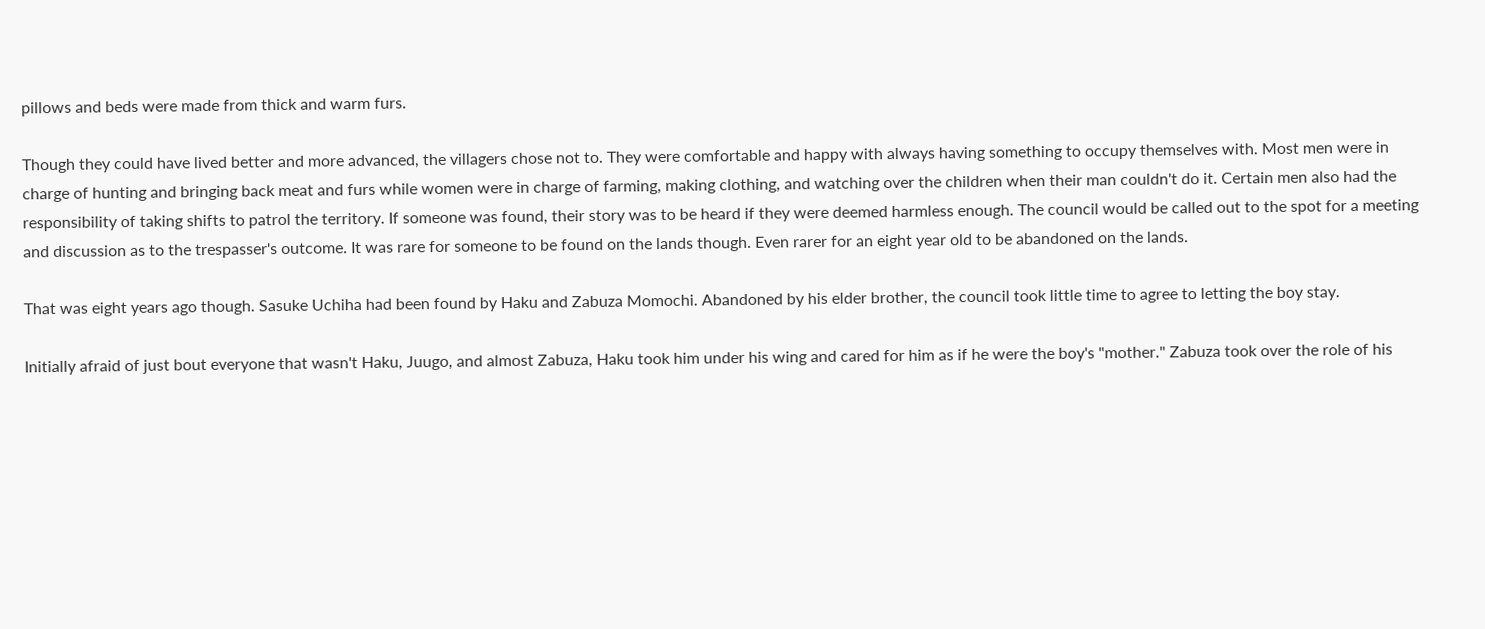pillows and beds were made from thick and warm furs.

Though they could have lived better and more advanced, the villagers chose not to. They were comfortable and happy with always having something to occupy themselves with. Most men were in charge of hunting and bringing back meat and furs while women were in charge of farming, making clothing, and watching over the children when their man couldn't do it. Certain men also had the responsibility of taking shifts to patrol the territory. If someone was found, their story was to be heard if they were deemed harmless enough. The council would be called out to the spot for a meeting and discussion as to the trespasser's outcome. It was rare for someone to be found on the lands though. Even rarer for an eight year old to be abandoned on the lands.

That was eight years ago though. Sasuke Uchiha had been found by Haku and Zabuza Momochi. Abandoned by his elder brother, the council took little time to agree to letting the boy stay.

Initially afraid of just bout everyone that wasn't Haku, Juugo, and almost Zabuza, Haku took him under his wing and cared for him as if he were the boy's "mother." Zabuza took over the role of his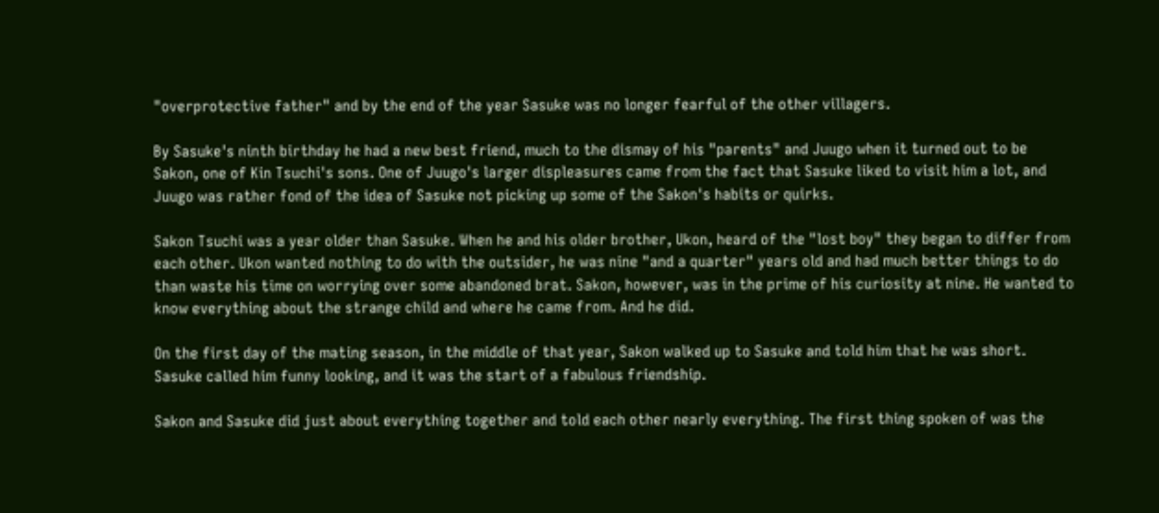"overprotective father" and by the end of the year Sasuke was no longer fearful of the other villagers.

By Sasuke's ninth birthday he had a new best friend, much to the dismay of his "parents" and Juugo when it turned out to be Sakon, one of Kin Tsuchi's sons. One of Juugo's larger displeasures came from the fact that Sasuke liked to visit him a lot, and Juugo was rather fond of the idea of Sasuke not picking up some of the Sakon's habits or quirks.

Sakon Tsuchi was a year older than Sasuke. When he and his older brother, Ukon, heard of the "lost boy" they began to differ from each other. Ukon wanted nothing to do with the outsider, he was nine "and a quarter" years old and had much better things to do than waste his time on worrying over some abandoned brat. Sakon, however, was in the prime of his curiosity at nine. He wanted to know everything about the strange child and where he came from. And he did.

On the first day of the mating season, in the middle of that year, Sakon walked up to Sasuke and told him that he was short. Sasuke called him funny looking, and it was the start of a fabulous friendship.

Sakon and Sasuke did just about everything together and told each other nearly everything. The first thing spoken of was the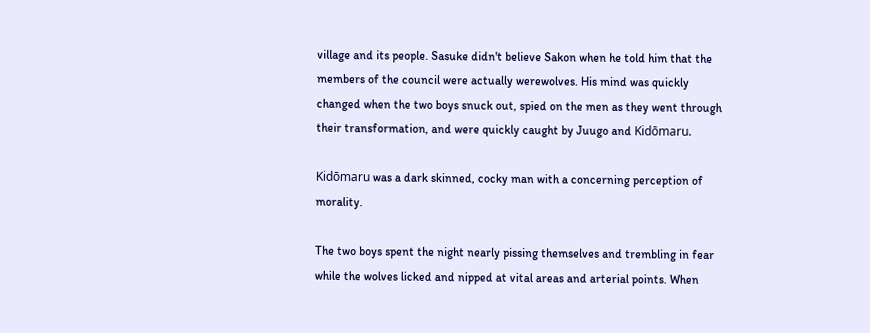village and its people. Sasuke didn't believe Sakon when he told him that the members of the council were actually werewolves. His mind was quickly changed when the two boys snuck out, spied on the men as they went through their transformation, and were quickly caught by Juugo and Kidōmaru.

Kidōmaru was a dark skinned, cocky man with a concerning perception of morality.

The two boys spent the night nearly pissing themselves and trembling in fear while the wolves licked and nipped at vital areas and arterial points. When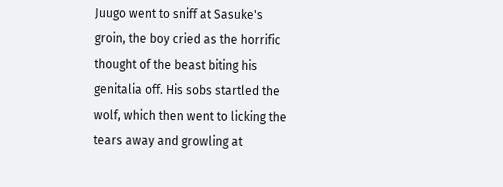Juugo went to sniff at Sasuke's groin, the boy cried as the horrific thought of the beast biting his genitalia off. His sobs startled the wolf, which then went to licking the tears away and growling at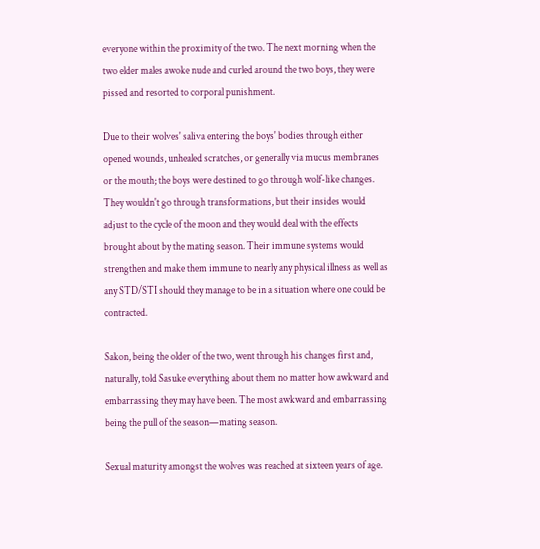everyone within the proximity of the two. The next morning when the two elder males awoke nude and curled around the two boys, they were pissed and resorted to corporal punishment.

Due to their wolves' saliva entering the boys' bodies through either opened wounds, unhealed scratches, or generally via mucus membranes or the mouth; the boys were destined to go through wolf-like changes. They wouldn't go through transformations, but their insides would adjust to the cycle of the moon and they would deal with the effects brought about by the mating season. Their immune systems would strengthen and make them immune to nearly any physical illness as well as any STD/STI should they manage to be in a situation where one could be contracted.

Sakon, being the older of the two, went through his changes first and, naturally, told Sasuke everything about them no matter how awkward and embarrassing they may have been. The most awkward and embarrassing being the pull of the season—mating season.

Sexual maturity amongst the wolves was reached at sixteen years of age.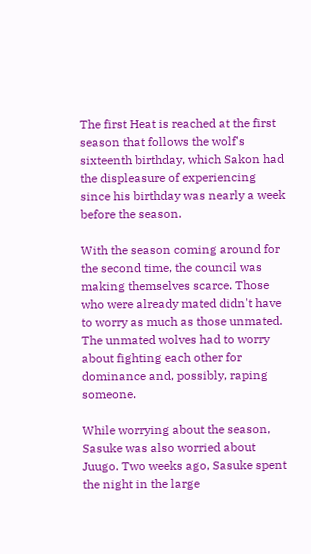The first Heat is reached at the first season that follows the wolf's sixteenth birthday, which Sakon had the displeasure of experiencing since his birthday was nearly a week before the season.

With the season coming around for the second time, the council was making themselves scarce. Those who were already mated didn't have to worry as much as those unmated. The unmated wolves had to worry about fighting each other for dominance and, possibly, raping someone.

While worrying about the season, Sasuke was also worried about Juugo. Two weeks ago, Sasuke spent the night in the large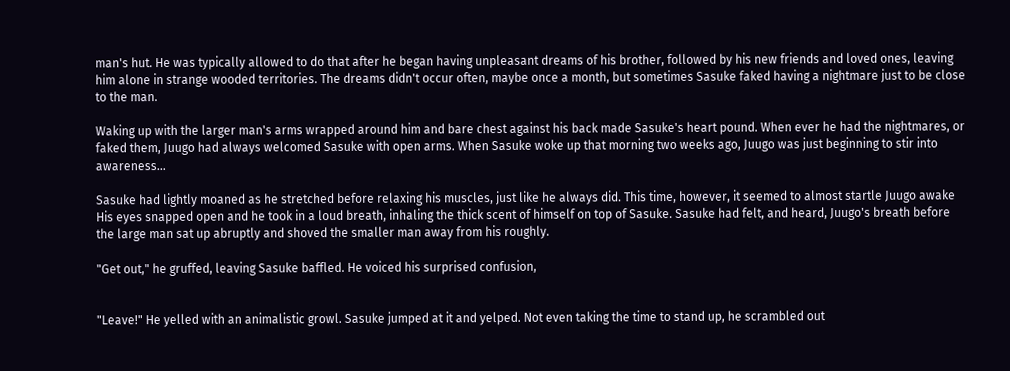man's hut. He was typically allowed to do that after he began having unpleasant dreams of his brother, followed by his new friends and loved ones, leaving him alone in strange wooded territories. The dreams didn't occur often, maybe once a month, but sometimes Sasuke faked having a nightmare just to be close to the man.

Waking up with the larger man's arms wrapped around him and bare chest against his back made Sasuke's heart pound. When ever he had the nightmares, or faked them, Juugo had always welcomed Sasuke with open arms. When Sasuke woke up that morning two weeks ago, Juugo was just beginning to stir into awareness…

Sasuke had lightly moaned as he stretched before relaxing his muscles, just like he always did. This time, however, it seemed to almost startle Juugo awake His eyes snapped open and he took in a loud breath, inhaling the thick scent of himself on top of Sasuke. Sasuke had felt, and heard, Juugo's breath before the large man sat up abruptly and shoved the smaller man away from his roughly.

"Get out," he gruffed, leaving Sasuke baffled. He voiced his surprised confusion,


"Leave!" He yelled with an animalistic growl. Sasuke jumped at it and yelped. Not even taking the time to stand up, he scrambled out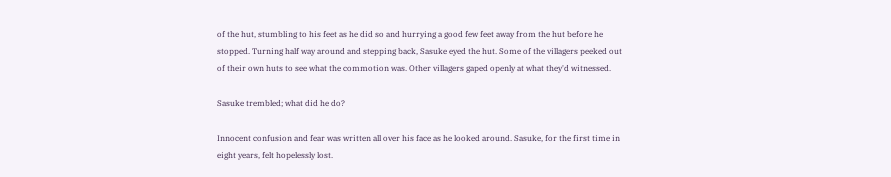of the hut, stumbling to his feet as he did so and hurrying a good few feet away from the hut before he stopped. Turning half way around and stepping back, Sasuke eyed the hut. Some of the villagers peeked out of their own huts to see what the commotion was. Other villagers gaped openly at what they'd witnessed.

Sasuke trembled; what did he do?

Innocent confusion and fear was written all over his face as he looked around. Sasuke, for the first time in eight years, felt hopelessly lost.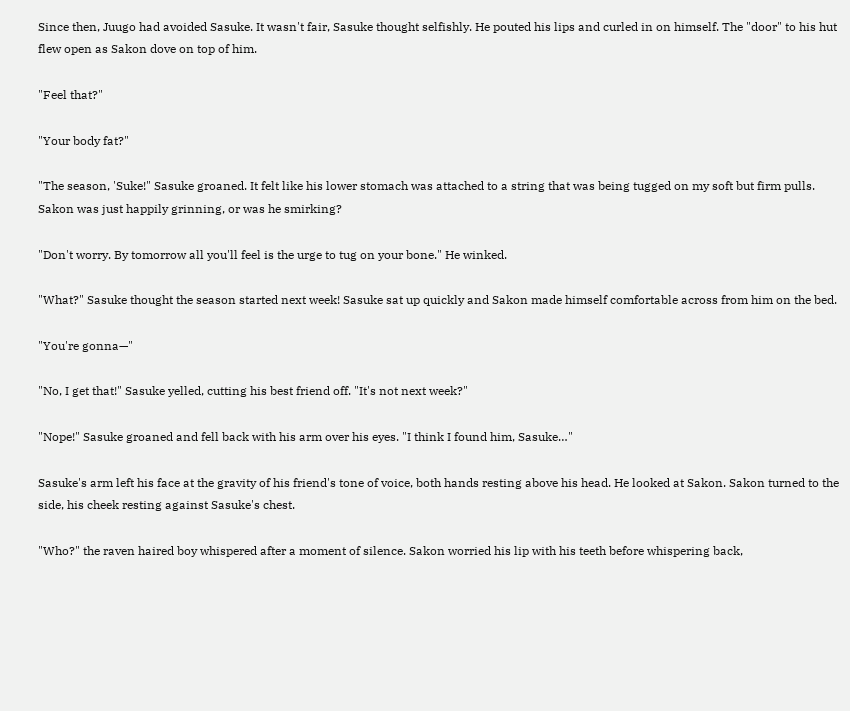Since then, Juugo had avoided Sasuke. It wasn't fair, Sasuke thought selfishly. He pouted his lips and curled in on himself. The "door" to his hut flew open as Sakon dove on top of him.

"Feel that?"

"Your body fat?"

"The season, 'Suke!" Sasuke groaned. It felt like his lower stomach was attached to a string that was being tugged on my soft but firm pulls. Sakon was just happily grinning, or was he smirking?

"Don't worry. By tomorrow all you'll feel is the urge to tug on your bone." He winked.

"What?" Sasuke thought the season started next week! Sasuke sat up quickly and Sakon made himself comfortable across from him on the bed.

"You're gonna—"

"No, I get that!" Sasuke yelled, cutting his best friend off. "It's not next week?"

"Nope!" Sasuke groaned and fell back with his arm over his eyes. "I think I found him, Sasuke…"

Sasuke's arm left his face at the gravity of his friend's tone of voice, both hands resting above his head. He looked at Sakon. Sakon turned to the side, his cheek resting against Sasuke's chest.

"Who?" the raven haired boy whispered after a moment of silence. Sakon worried his lip with his teeth before whispering back,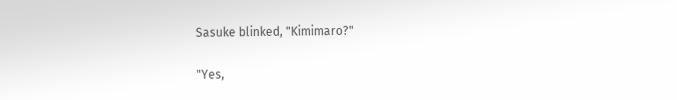Sasuke blinked, "Kimimaro?"

"Yes,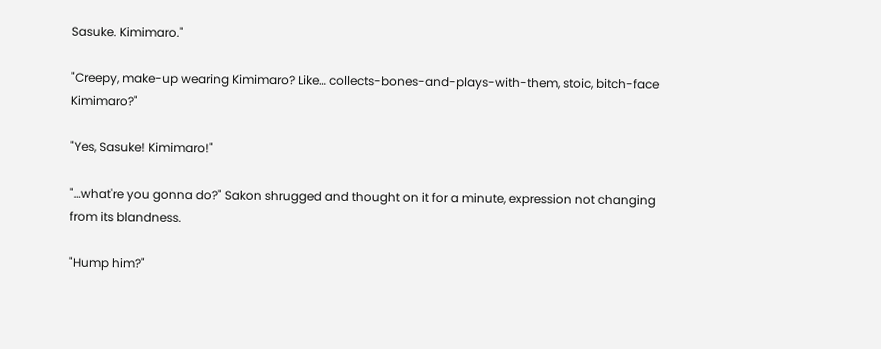Sasuke. Kimimaro."

"Creepy, make-up wearing Kimimaro? Like… collects-bones-and-plays-with-them, stoic, bitch-face Kimimaro?"

"Yes, Sasuke! Kimimaro!"

"…what're you gonna do?" Sakon shrugged and thought on it for a minute, expression not changing from its blandness.

"Hump him?"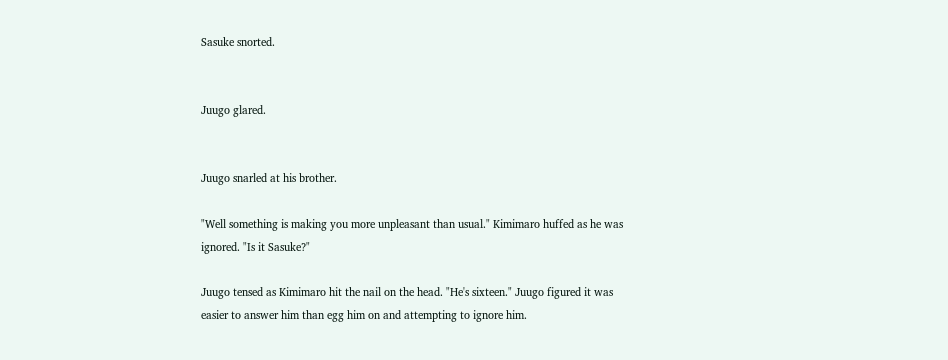Sasuke snorted.


Juugo glared.


Juugo snarled at his brother.

"Well something is making you more unpleasant than usual." Kimimaro huffed as he was ignored. "Is it Sasuke?"

Juugo tensed as Kimimaro hit the nail on the head. "He's sixteen." Juugo figured it was easier to answer him than egg him on and attempting to ignore him.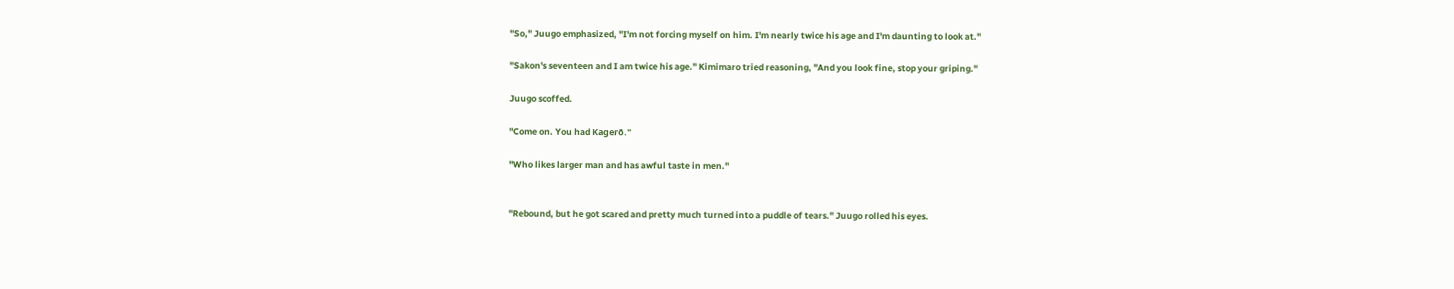"So," Juugo emphasized, "I'm not forcing myself on him. I'm nearly twice his age and I'm daunting to look at."

"Sakon's seventeen and I am twice his age." Kimimaro tried reasoning, "And you look fine, stop your griping."

Juugo scoffed.

"Come on. You had Kagerō."

"Who likes larger man and has awful taste in men."


"Rebound, but he got scared and pretty much turned into a puddle of tears." Juugo rolled his eyes.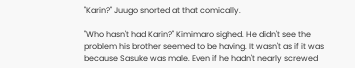"Karin?" Juugo snorted at that comically.

"Who hasn't had Karin?" Kimimaro sighed. He didn't see the problem his brother seemed to be having. It wasn't as if it was because Sasuke was male. Even if he hadn't nearly screwed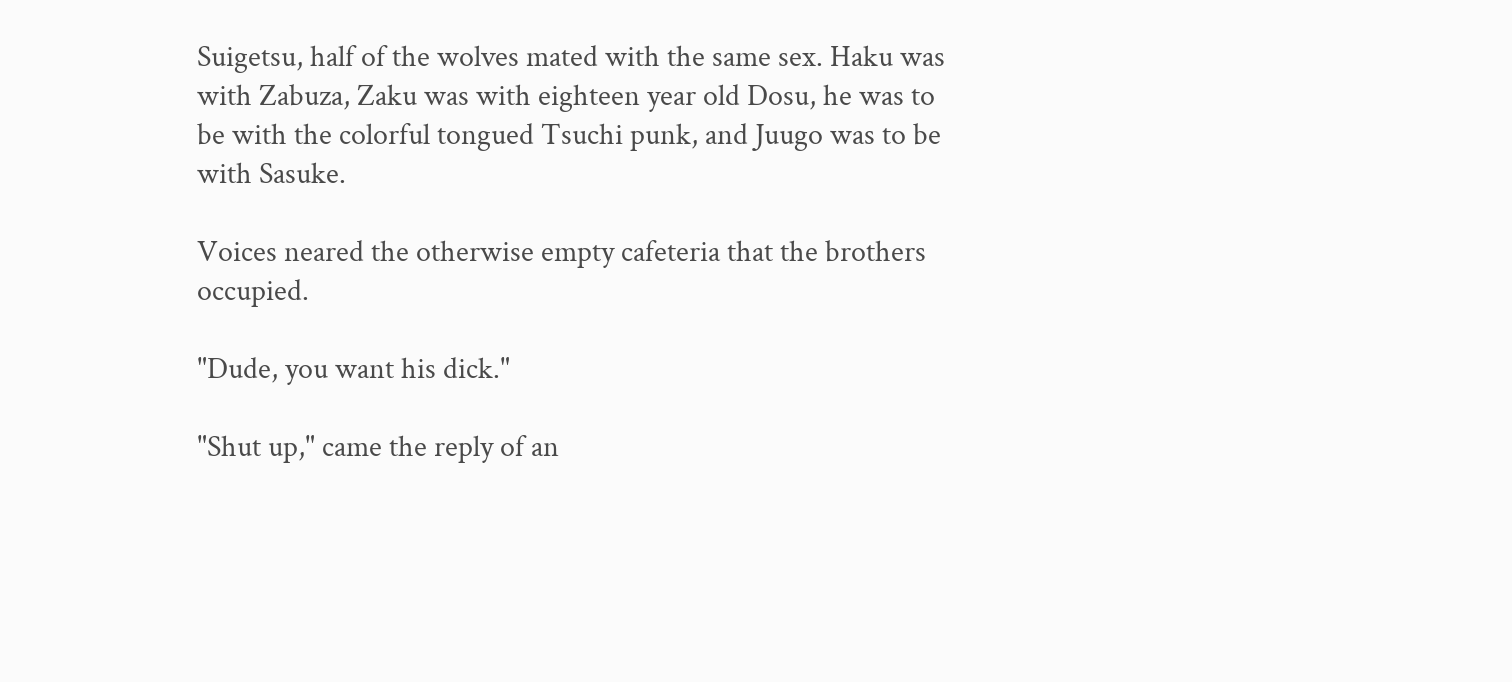Suigetsu, half of the wolves mated with the same sex. Haku was with Zabuza, Zaku was with eighteen year old Dosu, he was to be with the colorful tongued Tsuchi punk, and Juugo was to be with Sasuke.

Voices neared the otherwise empty cafeteria that the brothers occupied.

"Dude, you want his dick."

"Shut up," came the reply of an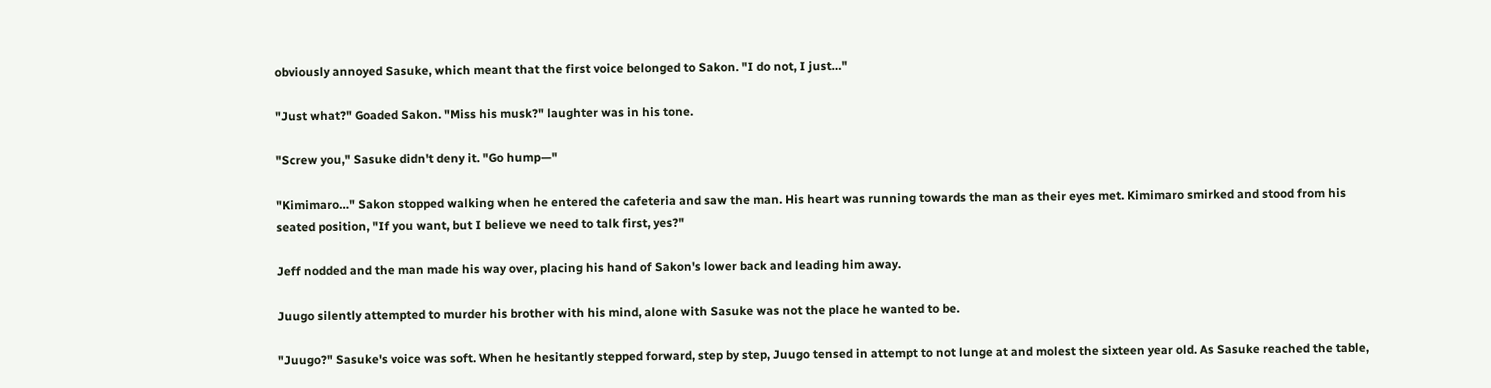obviously annoyed Sasuke, which meant that the first voice belonged to Sakon. "I do not, I just…"

"Just what?" Goaded Sakon. "Miss his musk?" laughter was in his tone.

"Screw you," Sasuke didn't deny it. "Go hump—"

"Kimimaro…" Sakon stopped walking when he entered the cafeteria and saw the man. His heart was running towards the man as their eyes met. Kimimaro smirked and stood from his seated position, "If you want, but I believe we need to talk first, yes?"

Jeff nodded and the man made his way over, placing his hand of Sakon's lower back and leading him away.

Juugo silently attempted to murder his brother with his mind, alone with Sasuke was not the place he wanted to be.

"Juugo?" Sasuke's voice was soft. When he hesitantly stepped forward, step by step, Juugo tensed in attempt to not lunge at and molest the sixteen year old. As Sasuke reached the table,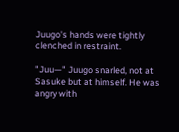Juugo's hands were tightly clenched in restraint.

"Juu—" Juugo snarled, not at Sasuke but at himself. He was angry with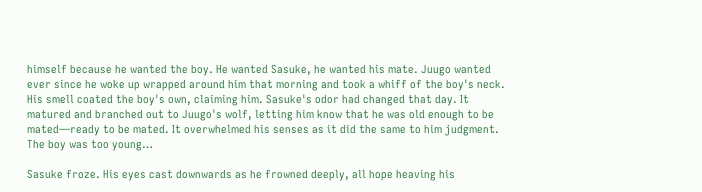himself because he wanted the boy. He wanted Sasuke, he wanted his mate. Juugo wanted ever since he woke up wrapped around him that morning and took a whiff of the boy's neck. His smell coated the boy's own, claiming him. Sasuke's odor had changed that day. It matured and branched out to Juugo's wolf, letting him know that he was old enough to be mated—ready to be mated. It overwhelmed his senses as it did the same to him judgment. The boy was too young…

Sasuke froze. His eyes cast downwards as he frowned deeply, all hope heaving his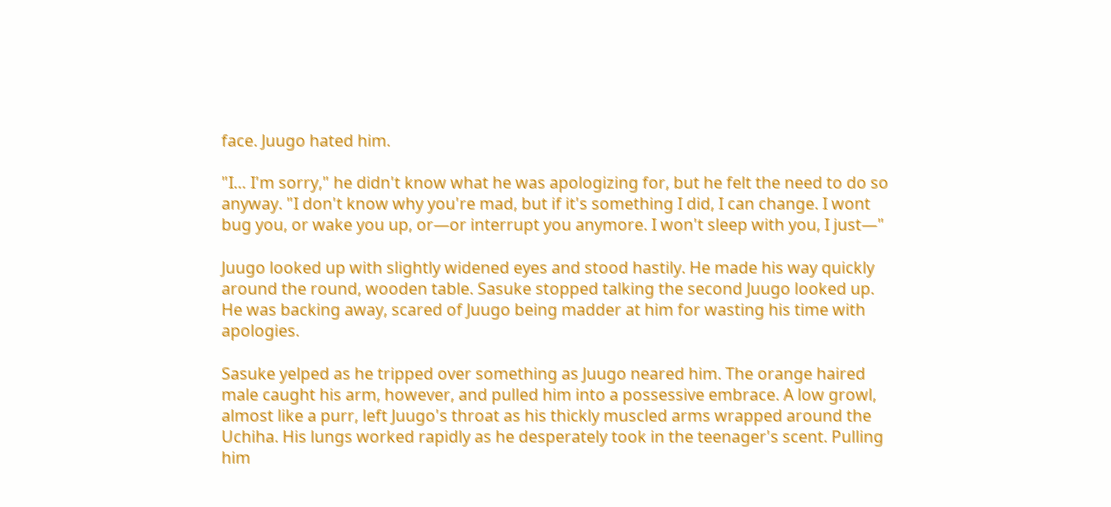face. Juugo hated him.

"I… I'm sorry," he didn't know what he was apologizing for, but he felt the need to do so anyway. "I don't know why you're mad, but if it's something I did, I can change. I wont bug you, or wake you up, or—or interrupt you anymore. I won't sleep with you, I just—"

Juugo looked up with slightly widened eyes and stood hastily. He made his way quickly around the round, wooden table. Sasuke stopped talking the second Juugo looked up. He was backing away, scared of Juugo being madder at him for wasting his time with apologies.

Sasuke yelped as he tripped over something as Juugo neared him. The orange haired male caught his arm, however, and pulled him into a possessive embrace. A low growl, almost like a purr, left Juugo's throat as his thickly muscled arms wrapped around the Uchiha. His lungs worked rapidly as he desperately took in the teenager's scent. Pulling him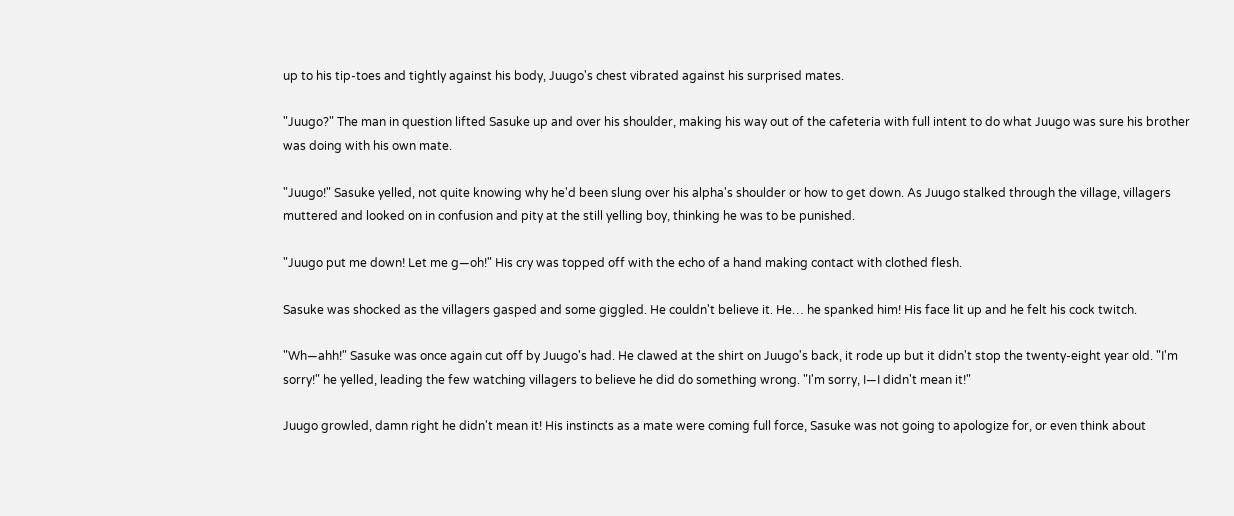up to his tip-toes and tightly against his body, Juugo's chest vibrated against his surprised mates.

"Juugo?" The man in question lifted Sasuke up and over his shoulder, making his way out of the cafeteria with full intent to do what Juugo was sure his brother was doing with his own mate.

"Juugo!" Sasuke yelled, not quite knowing why he'd been slung over his alpha's shoulder or how to get down. As Juugo stalked through the village, villagers muttered and looked on in confusion and pity at the still yelling boy, thinking he was to be punished.

"Juugo put me down! Let me g—oh!" His cry was topped off with the echo of a hand making contact with clothed flesh.

Sasuke was shocked as the villagers gasped and some giggled. He couldn't believe it. He… he spanked him! His face lit up and he felt his cock twitch.

"Wh—ahh!" Sasuke was once again cut off by Juugo's had. He clawed at the shirt on Juugo's back, it rode up but it didn't stop the twenty-eight year old. "I'm sorry!" he yelled, leading the few watching villagers to believe he did do something wrong. "I'm sorry, I—I didn't mean it!"

Juugo growled, damn right he didn't mean it! His instincts as a mate were coming full force, Sasuke was not going to apologize for, or even think about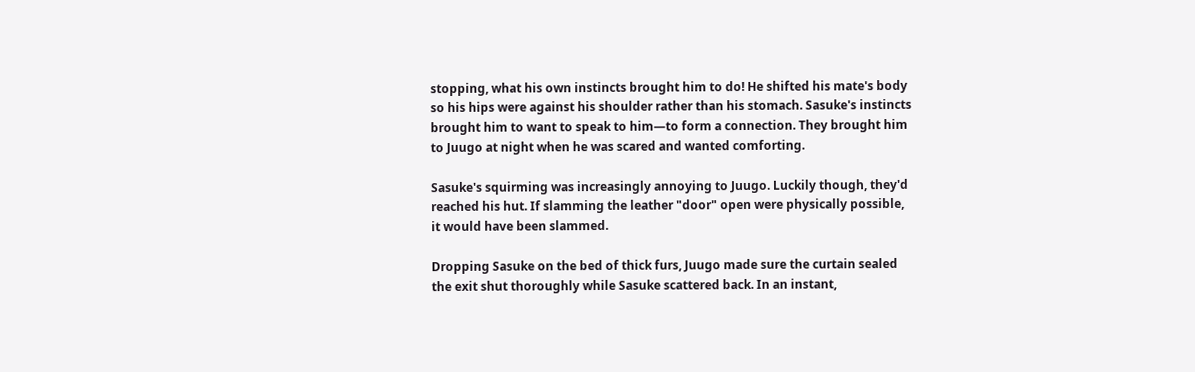stopping, what his own instincts brought him to do! He shifted his mate's body so his hips were against his shoulder rather than his stomach. Sasuke's instincts brought him to want to speak to him—to form a connection. They brought him to Juugo at night when he was scared and wanted comforting.

Sasuke's squirming was increasingly annoying to Juugo. Luckily though, they'd reached his hut. If slamming the leather "door" open were physically possible, it would have been slammed.

Dropping Sasuke on the bed of thick furs, Juugo made sure the curtain sealed the exit shut thoroughly while Sasuke scattered back. In an instant,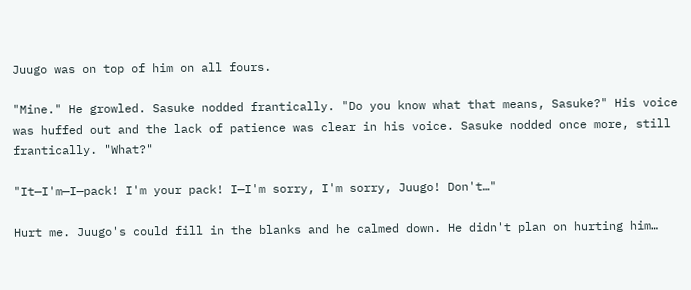Juugo was on top of him on all fours.

"Mine." He growled. Sasuke nodded frantically. "Do you know what that means, Sasuke?" His voice was huffed out and the lack of patience was clear in his voice. Sasuke nodded once more, still frantically. "What?"

"It—I'm—I—pack! I'm your pack! I—I'm sorry, I'm sorry, Juugo! Don't…"

Hurt me. Juugo's could fill in the blanks and he calmed down. He didn't plan on hurting him…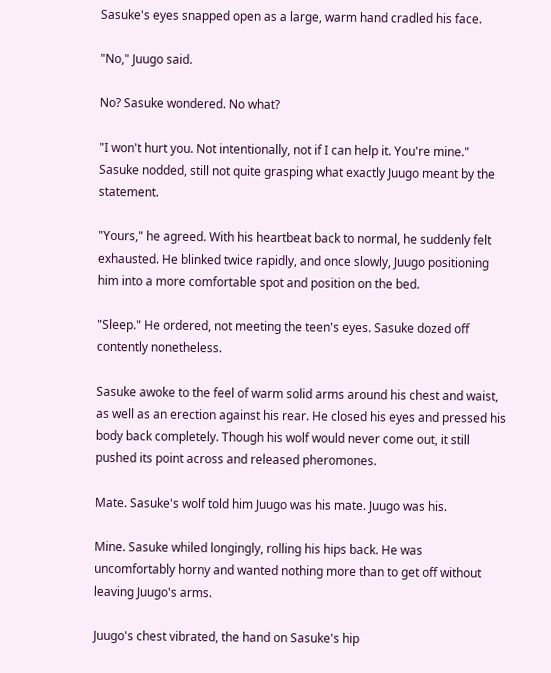Sasuke's eyes snapped open as a large, warm hand cradled his face.

"No," Juugo said.

No? Sasuke wondered. No what?

"I won't hurt you. Not intentionally, not if I can help it. You're mine." Sasuke nodded, still not quite grasping what exactly Juugo meant by the statement.

"Yours," he agreed. With his heartbeat back to normal, he suddenly felt exhausted. He blinked twice rapidly, and once slowly, Juugo positioning him into a more comfortable spot and position on the bed.

"Sleep." He ordered, not meeting the teen's eyes. Sasuke dozed off contently nonetheless.

Sasuke awoke to the feel of warm solid arms around his chest and waist, as well as an erection against his rear. He closed his eyes and pressed his body back completely. Though his wolf would never come out, it still pushed its point across and released pheromones.

Mate. Sasuke's wolf told him Juugo was his mate. Juugo was his.

Mine. Sasuke whiled longingly, rolling his hips back. He was uncomfortably horny and wanted nothing more than to get off without leaving Juugo's arms.

Juugo's chest vibrated, the hand on Sasuke's hip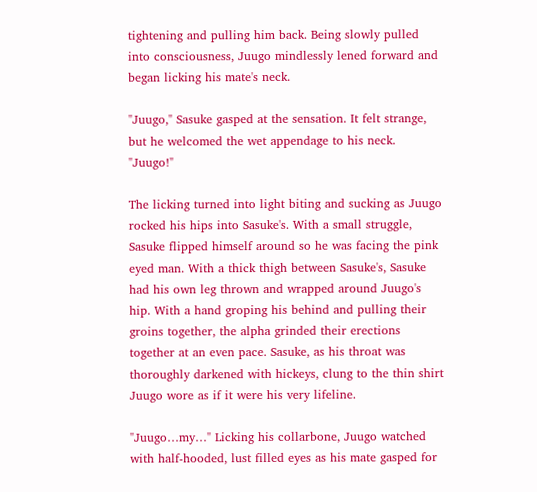tightening and pulling him back. Being slowly pulled into consciousness, Juugo mindlessly lened forward and began licking his mate's neck.

"Juugo," Sasuke gasped at the sensation. It felt strange, but he welcomed the wet appendage to his neck. "Juugo!"

The licking turned into light biting and sucking as Juugo rocked his hips into Sasuke's. With a small struggle, Sasuke flipped himself around so he was facing the pink eyed man. With a thick thigh between Sasuke's, Sasuke had his own leg thrown and wrapped around Juugo's hip. With a hand groping his behind and pulling their groins together, the alpha grinded their erections together at an even pace. Sasuke, as his throat was thoroughly darkened with hickeys, clung to the thin shirt Juugo wore as if it were his very lifeline.

"Juugo…my…" Licking his collarbone, Juugo watched with half-hooded, lust filled eyes as his mate gasped for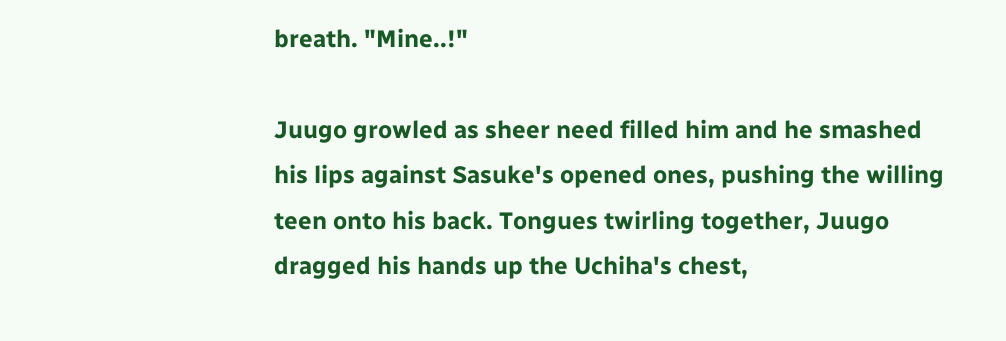breath. "Mine..!"

Juugo growled as sheer need filled him and he smashed his lips against Sasuke's opened ones, pushing the willing teen onto his back. Tongues twirling together, Juugo dragged his hands up the Uchiha's chest,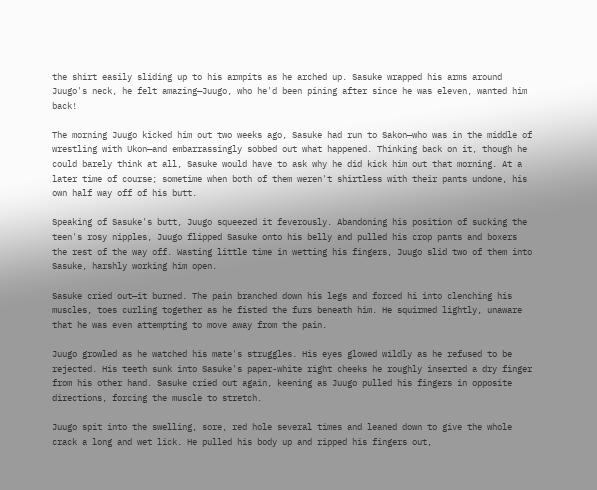the shirt easily sliding up to his armpits as he arched up. Sasuke wrapped his arms around Juugo's neck, he felt amazing—Juugo, who he'd been pining after since he was eleven, wanted him back!

The morning Juugo kicked him out two weeks ago, Sasuke had run to Sakon—who was in the middle of wrestling with Ukon—and embarrassingly sobbed out what happened. Thinking back on it, though he could barely think at all, Sasuke would have to ask why he did kick him out that morning. At a later time of course; sometime when both of them weren't shirtless with their pants undone, his own half way off of his butt.

Speaking of Sasuke's butt, Juugo squeezed it feverously. Abandoning his position of sucking the teen's rosy nipples, Juugo flipped Sasuke onto his belly and pulled his crop pants and boxers the rest of the way off. Wasting little time in wetting his fingers, Juugo slid two of them into Sasuke, harshly working him open.

Sasuke cried out—it burned. The pain branched down his legs and forced hi into clenching his muscles, toes curling together as he fisted the furs beneath him. He squirmed lightly, unaware that he was even attempting to move away from the pain.

Juugo growled as he watched his mate's struggles. His eyes glowed wildly as he refused to be rejected. His teeth sunk into Sasuke's paper-white right cheeks he roughly inserted a dry finger from his other hand. Sasuke cried out again, keening as Juugo pulled his fingers in opposite directions, forcing the muscle to stretch.

Juugo spit into the swelling, sore, red hole several times and leaned down to give the whole crack a long and wet lick. He pulled his body up and ripped his fingers out,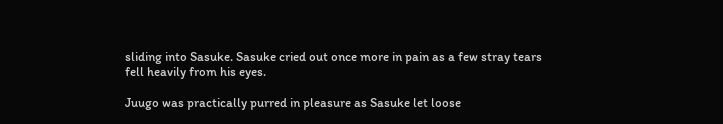sliding into Sasuke. Sasuke cried out once more in pain as a few stray tears fell heavily from his eyes.

Juugo was practically purred in pleasure as Sasuke let loose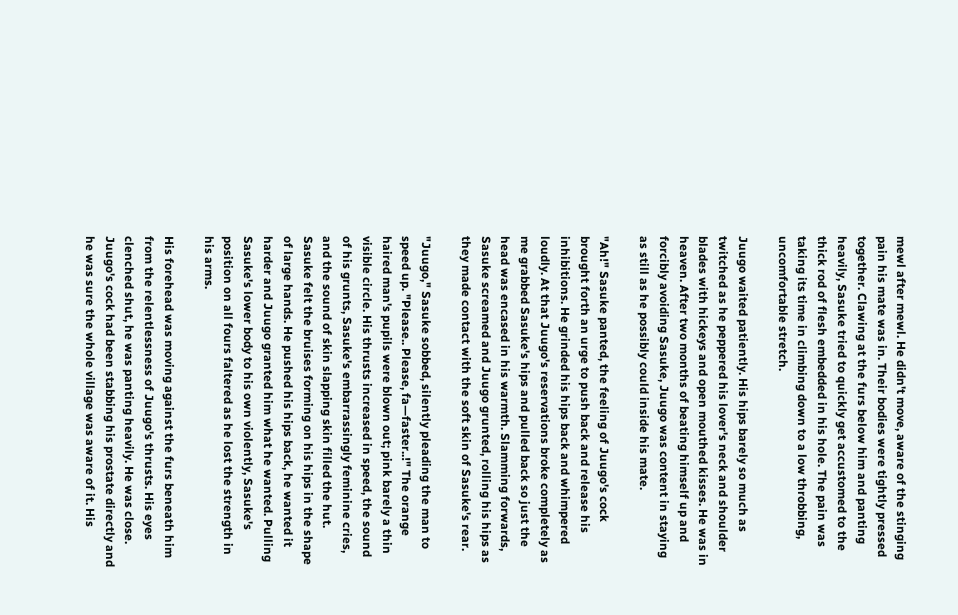mewl after mewl. He didn't move, aware of the stinging pain his mate was in. Their bodies were tightly pressed together. Clawing at the furs below him and panting heavily, Sasuke tried to quickly get accustomed to the thick rod of flesh embedded in his hole. The pain was taking its time in climbing down to a low throbbing, uncomfortable stretch.

Juugo waited patiently. His hips barely so much as twitched as he peppered his lover's neck and shoulder blades with hickeys and open mouthed kisses. He was in heaven. After two months of beating himself up and forcibly avoiding Sasuke, Juugo was content in staying as still as he possibly could inside his mate.

"Ah!" Sasuke panted, the feeling of Juugo's cock brought forth an urge to push back and release his inhibitions. He grinded his hips back and whimpered loudly. At that Juugo's reservations broke completely as me grabbed Sasuke's hips and pulled back so just the head was encased in his warmth. Slamming forwards, Sasuke screamed and Juugo grunted, rolling his hips as they made contact with the soft skin of Sasuke's rear.

"Juugo," Sasuke sobbed, silently pleading the man to speed up. "Please.. Please, fa—faster..!" The orange haired man's pupils were blown out; pink barely a thin visible circle. His thrusts increased in speed, the sound of his grunts, Sasuke's embarrassingly feminine cries, and the sound of skin slapping skin filled the hut. Sasuke felt the bruises forming on his hips in the shape of large hands. He pushed his hips back, he wanted it harder and Juugo granted him what he wanted. Pulling Sasuke's lower body to his own violently, Sasuke's position on all fours faltered as he lost the strength in his arms.

His forehead was moving against the furs beneath him from the relentlessness of Juugo's thrusts. His eyes clenched shut, he was panting heavily. He was close. Juugo's cock had been stabbing his prostate directly and he was sure the whole village was aware of it. His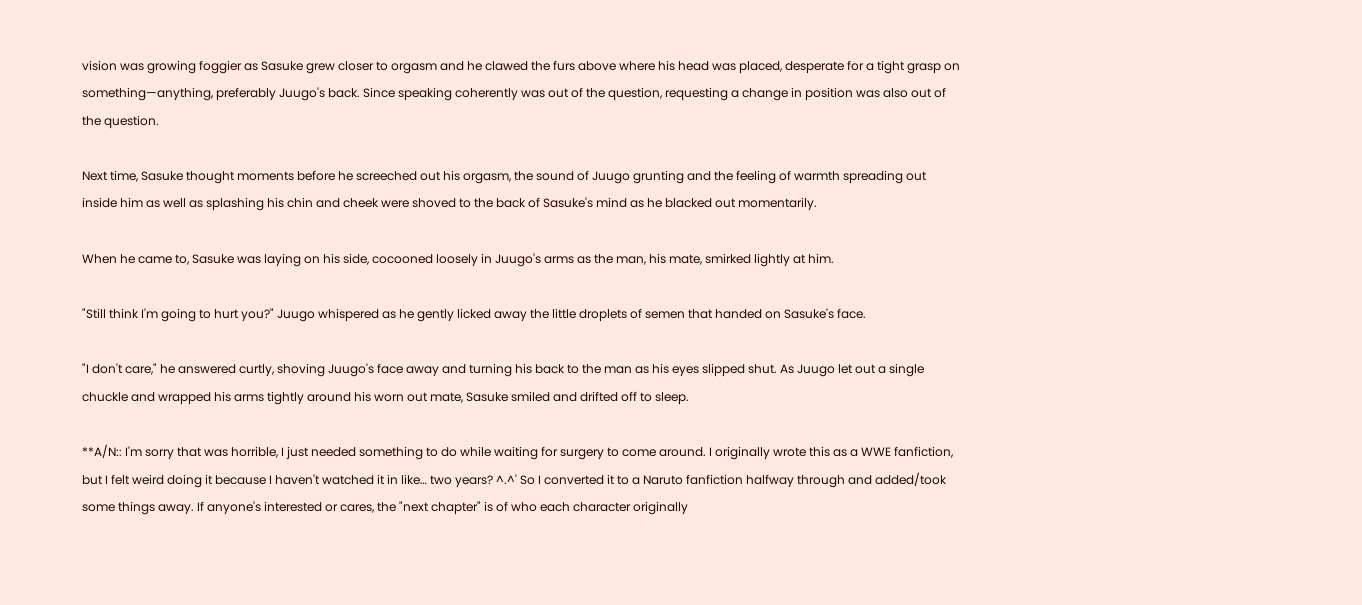vision was growing foggier as Sasuke grew closer to orgasm and he clawed the furs above where his head was placed, desperate for a tight grasp on something—anything, preferably Juugo's back. Since speaking coherently was out of the question, requesting a change in position was also out of the question.

Next time, Sasuke thought moments before he screeched out his orgasm, the sound of Juugo grunting and the feeling of warmth spreading out inside him as well as splashing his chin and cheek were shoved to the back of Sasuke's mind as he blacked out momentarily.

When he came to, Sasuke was laying on his side, cocooned loosely in Juugo's arms as the man, his mate, smirked lightly at him.

"Still think I'm going to hurt you?" Juugo whispered as he gently licked away the little droplets of semen that handed on Sasuke's face.

"I don't care," he answered curtly, shoving Juugo's face away and turning his back to the man as his eyes slipped shut. As Juugo let out a single chuckle and wrapped his arms tightly around his worn out mate, Sasuke smiled and drifted off to sleep.

**A/N:: I'm sorry that was horrible, I just needed something to do while waiting for surgery to come around. I originally wrote this as a WWE fanfiction, but I felt weird doing it because I haven't watched it in like… two years? ^.^' So I converted it to a Naruto fanfiction halfway through and added/took some things away. If anyone's interested or cares, the "next chapter" is of who each character originally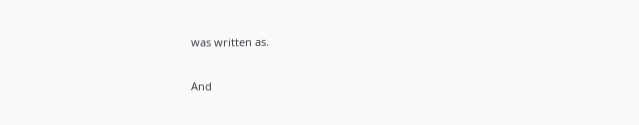was written as.

And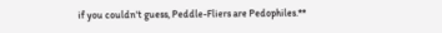if you couldn't guess, Peddle-Fliers are Pedophiles.**